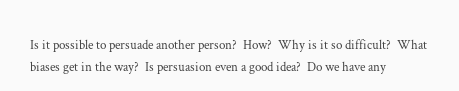Is it possible to persuade another person?  How?  Why is it so difficult?  What biases get in the way?  Is persuasion even a good idea?  Do we have any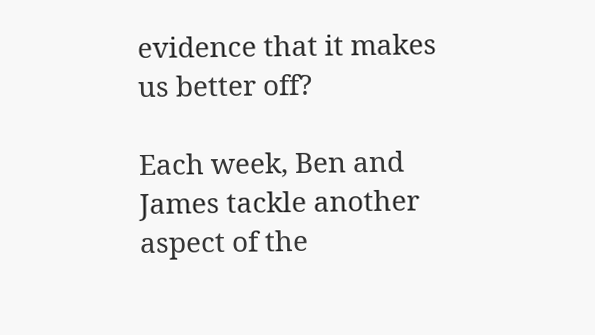evidence that it makes us better off?

Each week, Ben and James tackle another aspect of the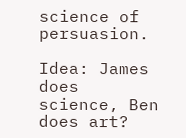science of persuasion.

Idea: James does science, Ben does art?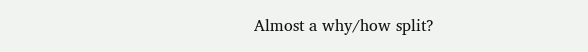Almost a why/how split?